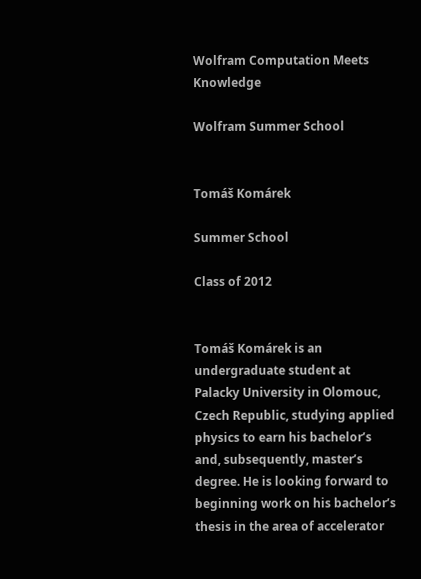Wolfram Computation Meets Knowledge

Wolfram Summer School


Tomáš Komárek

Summer School

Class of 2012


Tomáš Komárek is an undergraduate student at Palacky University in Olomouc, Czech Republic, studying applied physics to earn his bachelor’s and, subsequently, master’s degree. He is looking forward to beginning work on his bachelor’s thesis in the area of accelerator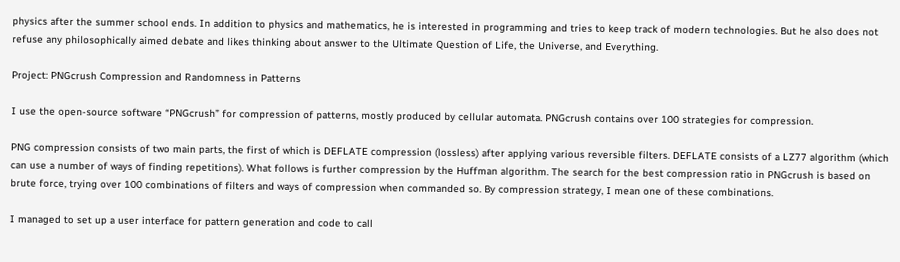physics after the summer school ends. In addition to physics and mathematics, he is interested in programming and tries to keep track of modern technologies. But he also does not refuse any philosophically aimed debate and likes thinking about answer to the Ultimate Question of Life, the Universe, and Everything.

Project: PNGcrush Compression and Randomness in Patterns

I use the open-source software “PNGcrush” for compression of patterns, mostly produced by cellular automata. PNGcrush contains over 100 strategies for compression.

PNG compression consists of two main parts, the first of which is DEFLATE compression (lossless) after applying various reversible filters. DEFLATE consists of a LZ77 algorithm (which can use a number of ways of finding repetitions). What follows is further compression by the Huffman algorithm. The search for the best compression ratio in PNGcrush is based on brute force, trying over 100 combinations of filters and ways of compression when commanded so. By compression strategy, I mean one of these combinations.

I managed to set up a user interface for pattern generation and code to call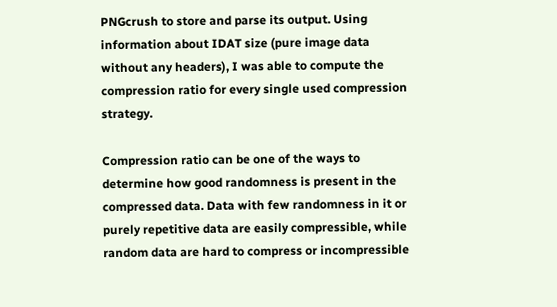PNGcrush to store and parse its output. Using information about IDAT size (pure image data without any headers), I was able to compute the compression ratio for every single used compression strategy.

Compression ratio can be one of the ways to determine how good randomness is present in the compressed data. Data with few randomness in it or purely repetitive data are easily compressible, while random data are hard to compress or incompressible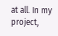at all. In my project,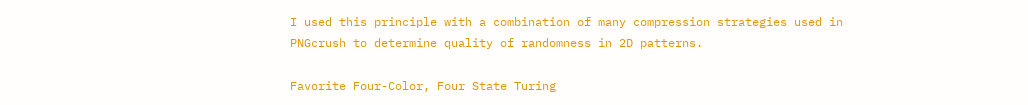I used this principle with a combination of many compression strategies used in PNGcrush to determine quality of randomness in 2D patterns.

Favorite Four-Color, Four State Turing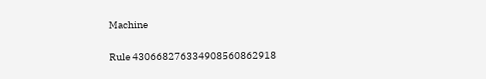Machine

Rule 430668276334908560862918